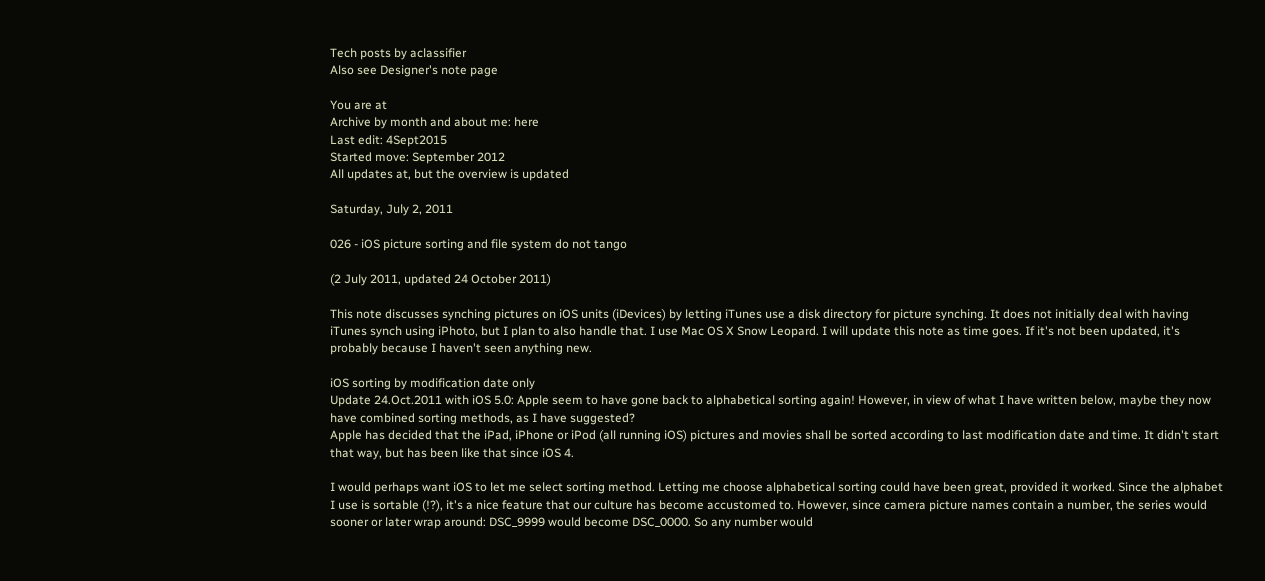Tech posts by aclassifier
Also see Designer's note page

You are at
Archive by month and about me: here
Last edit: 4Sept2015
Started move: September 2012
All updates at, but the overview is updated

Saturday, July 2, 2011

026 - iOS picture sorting and file system do not tango

(2 July 2011, updated 24 October 2011)

This note discusses synching pictures on iOS units (iDevices) by letting iTunes use a disk directory for picture synching. It does not initially deal with having iTunes synch using iPhoto, but I plan to also handle that. I use Mac OS X Snow Leopard. I will update this note as time goes. If it's not been updated, it's probably because I haven't seen anything new.

iOS sorting by modification date only
Update 24.Oct.2011 with iOS 5.0: Apple seem to have gone back to alphabetical sorting again! However, in view of what I have written below, maybe they now have combined sorting methods, as I have suggested?
Apple has decided that the iPad, iPhone or iPod (all running iOS) pictures and movies shall be sorted according to last modification date and time. It didn't start that way, but has been like that since iOS 4.

I would perhaps want iOS to let me select sorting method. Letting me choose alphabetical sorting could have been great, provided it worked. Since the alphabet I use is sortable (!?), it's a nice feature that our culture has become accustomed to. However, since camera picture names contain a number, the series would sooner or later wrap around: DSC_9999 would become DSC_0000. So any number would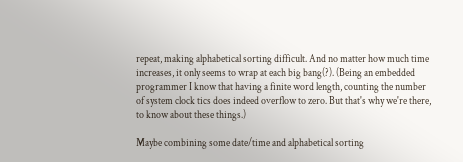repeat, making alphabetical sorting difficult. And no matter how much time increases, it only seems to wrap at each big bang(?). (Being an embedded programmer I know that having a finite word length, counting the number of system clock tics does indeed overflow to zero. But that's why we're there, to know about these things.)

Maybe combining some date/time and alphabetical sorting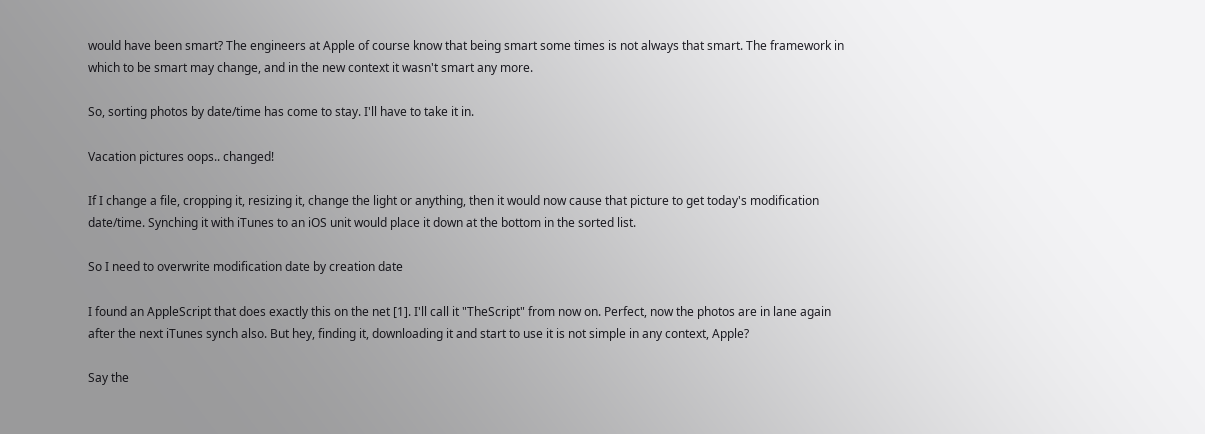would have been smart? The engineers at Apple of course know that being smart some times is not always that smart. The framework in which to be smart may change, and in the new context it wasn't smart any more.

So, sorting photos by date/time has come to stay. I'll have to take it in.

Vacation pictures oops.. changed!

If I change a file, cropping it, resizing it, change the light or anything, then it would now cause that picture to get today's modification date/time. Synching it with iTunes to an iOS unit would place it down at the bottom in the sorted list.

So I need to overwrite modification date by creation date

I found an AppleScript that does exactly this on the net [1]. I'll call it "TheScript" from now on. Perfect, now the photos are in lane again after the next iTunes synch also. But hey, finding it, downloading it and start to use it is not simple in any context, Apple?

Say the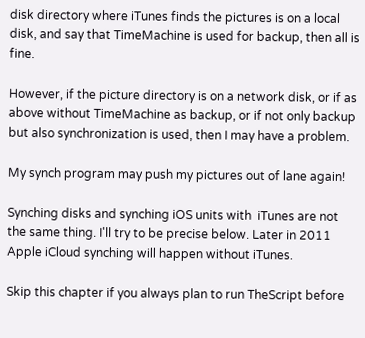disk directory where iTunes finds the pictures is on a local disk, and say that TimeMachine is used for backup, then all is fine.

However, if the picture directory is on a network disk, or if as above without TimeMachine as backup, or if not only backup but also synchronization is used, then I may have a problem.

My synch program may push my pictures out of lane again!

Synching disks and synching iOS units with  iTunes are not the same thing. I'll try to be precise below. Later in 2011 Apple iCloud synching will happen without iTunes.

Skip this chapter if you always plan to run TheScript before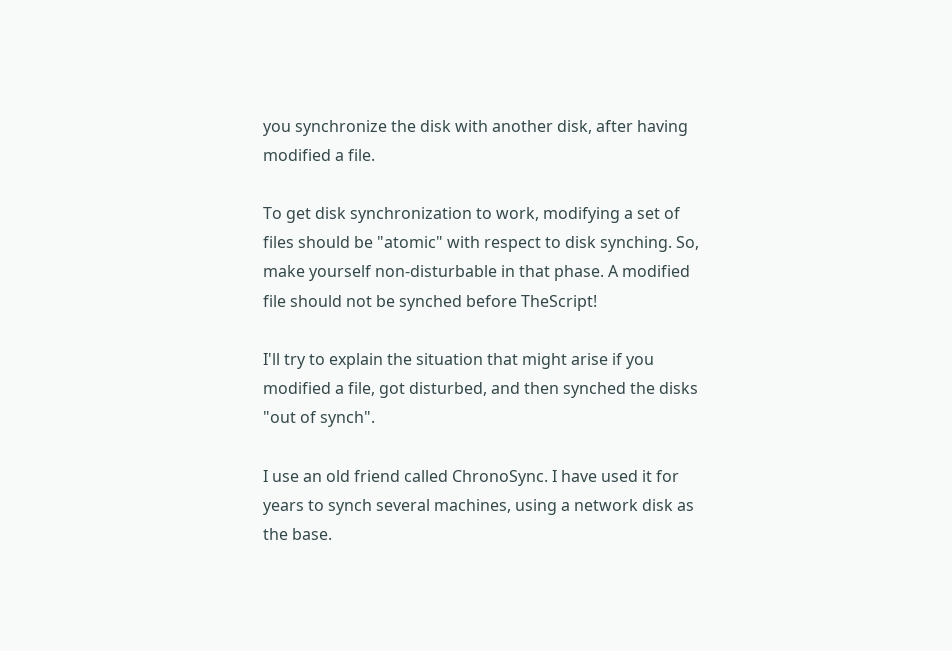you synchronize the disk with another disk, after having modified a file.

To get disk synchronization to work, modifying a set of files should be "atomic" with respect to disk synching. So, make yourself non-disturbable in that phase. A modified file should not be synched before TheScript!

I'll try to explain the situation that might arise if you modified a file, got disturbed, and then synched the disks "out of synch".

I use an old friend called ChronoSync. I have used it for years to synch several machines, using a network disk as the base.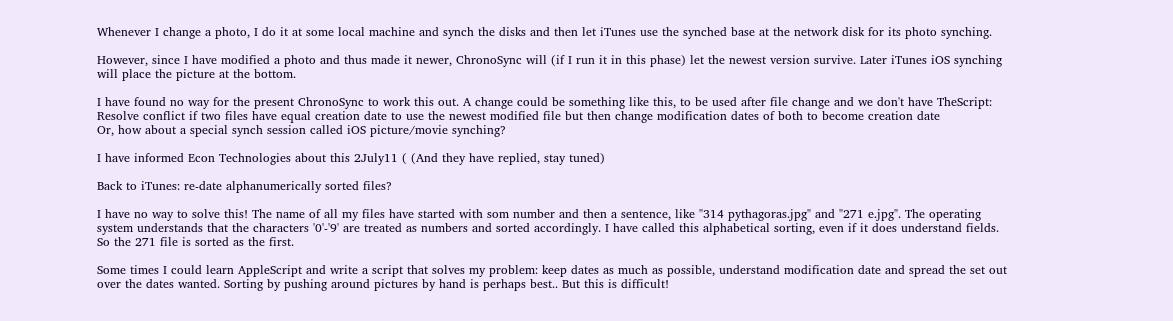Whenever I change a photo, I do it at some local machine and synch the disks and then let iTunes use the synched base at the network disk for its photo synching.

However, since I have modified a photo and thus made it newer, ChronoSync will (if I run it in this phase) let the newest version survive. Later iTunes iOS synching will place the picture at the bottom.

I have found no way for the present ChronoSync to work this out. A change could be something like this, to be used after file change and we don't have TheScript:
Resolve conflict if two files have equal creation date to use the newest modified file but then change modification dates of both to become creation date
Or, how about a special synch session called iOS picture/movie synching?

I have informed Econ Technologies about this 2July11 ( (And they have replied, stay tuned)

Back to iTunes: re-date alphanumerically sorted files?

I have no way to solve this! The name of all my files have started with som number and then a sentence, like "314 pythagoras.jpg" and "271 e.jpg". The operating system understands that the characters '0'-'9' are treated as numbers and sorted accordingly. I have called this alphabetical sorting, even if it does understand fields. So the 271 file is sorted as the first.

Some times I could learn AppleScript and write a script that solves my problem: keep dates as much as possible, understand modification date and spread the set out over the dates wanted. Sorting by pushing around pictures by hand is perhaps best.. But this is difficult!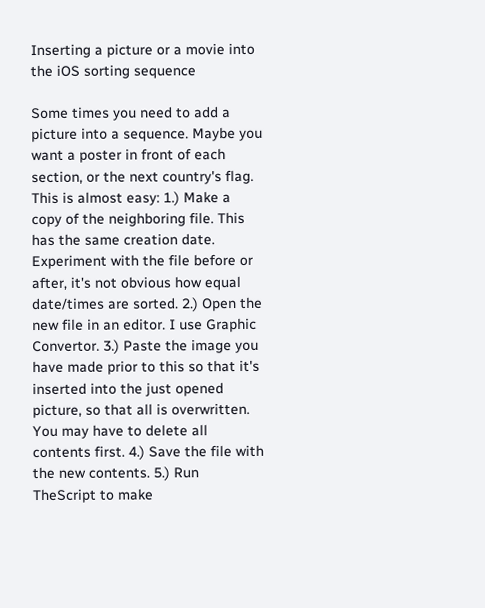Inserting a picture or a movie into the iOS sorting sequence

Some times you need to add a picture into a sequence. Maybe you want a poster in front of each section, or the next country's flag. This is almost easy: 1.) Make a copy of the neighboring file. This has the same creation date. Experiment with the file before or after, it's not obvious how equal date/times are sorted. 2.) Open the new file in an editor. I use Graphic Convertor. 3.) Paste the image you have made prior to this so that it's inserted into the just opened picture, so that all is overwritten. You may have to delete all contents first. 4.) Save the file with the new contents. 5.) Run TheScript to make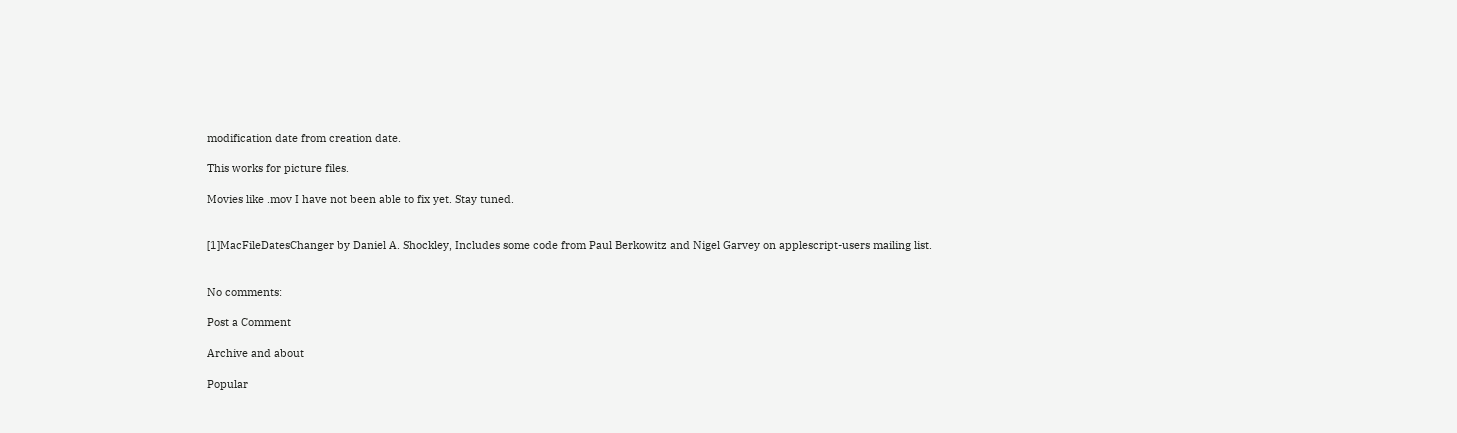modification date from creation date.

This works for picture files.

Movies like .mov I have not been able to fix yet. Stay tuned.


[1]MacFileDatesChanger by Daniel A. Shockley, Includes some code from Paul Berkowitz and Nigel Garvey on applescript-users mailing list.


No comments:

Post a Comment

Archive and about

Popular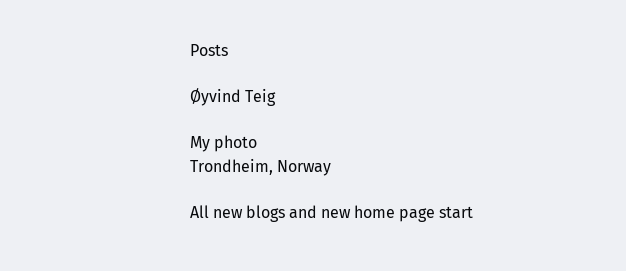Posts

Øyvind Teig

My photo
Trondheim, Norway

All new blogs and new home page start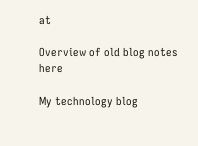at

Overview of old blog notes here

My technology blog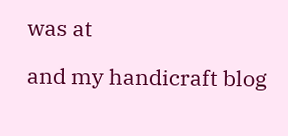was at

and my handicraft blog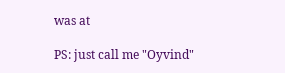was at

PS: just call me "Oyvind"